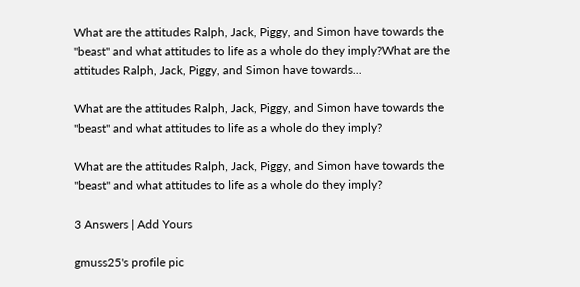What are the attitudes Ralph, Jack, Piggy, and Simon have towards the "beast" and what attitudes to life as a whole do they imply?What are the attitudes Ralph, Jack, Piggy, and Simon have towards...

What are the attitudes Ralph, Jack, Piggy, and Simon have towards the "beast" and what attitudes to life as a whole do they imply?

What are the attitudes Ralph, Jack, Piggy, and Simon have towards the "beast" and what attitudes to life as a whole do they imply?

3 Answers | Add Yours

gmuss25's profile pic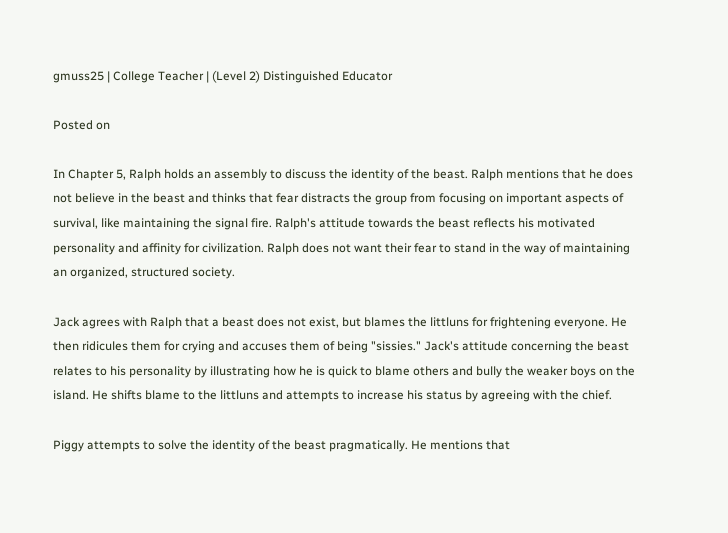gmuss25 | College Teacher | (Level 2) Distinguished Educator

Posted on

In Chapter 5, Ralph holds an assembly to discuss the identity of the beast. Ralph mentions that he does not believe in the beast and thinks that fear distracts the group from focusing on important aspects of survival, like maintaining the signal fire. Ralph's attitude towards the beast reflects his motivated personality and affinity for civilization. Ralph does not want their fear to stand in the way of maintaining an organized, structured society.

Jack agrees with Ralph that a beast does not exist, but blames the littluns for frightening everyone. He then ridicules them for crying and accuses them of being "sissies." Jack's attitude concerning the beast relates to his personality by illustrating how he is quick to blame others and bully the weaker boys on the island. He shifts blame to the littluns and attempts to increase his status by agreeing with the chief.

Piggy attempts to solve the identity of the beast pragmatically. He mentions that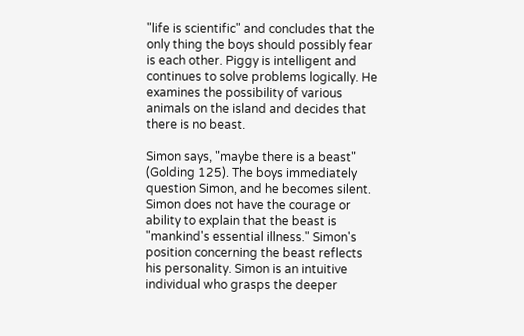"life is scientific" and concludes that the only thing the boys should possibly fear is each other. Piggy is intelligent and continues to solve problems logically. He examines the possibility of various animals on the island and decides that there is no beast.

Simon says, "maybe there is a beast" (Golding 125). The boys immediately question Simon, and he becomes silent. Simon does not have the courage or ability to explain that the beast is "mankind's essential illness." Simon's position concerning the beast reflects his personality. Simon is an intuitive individual who grasps the deeper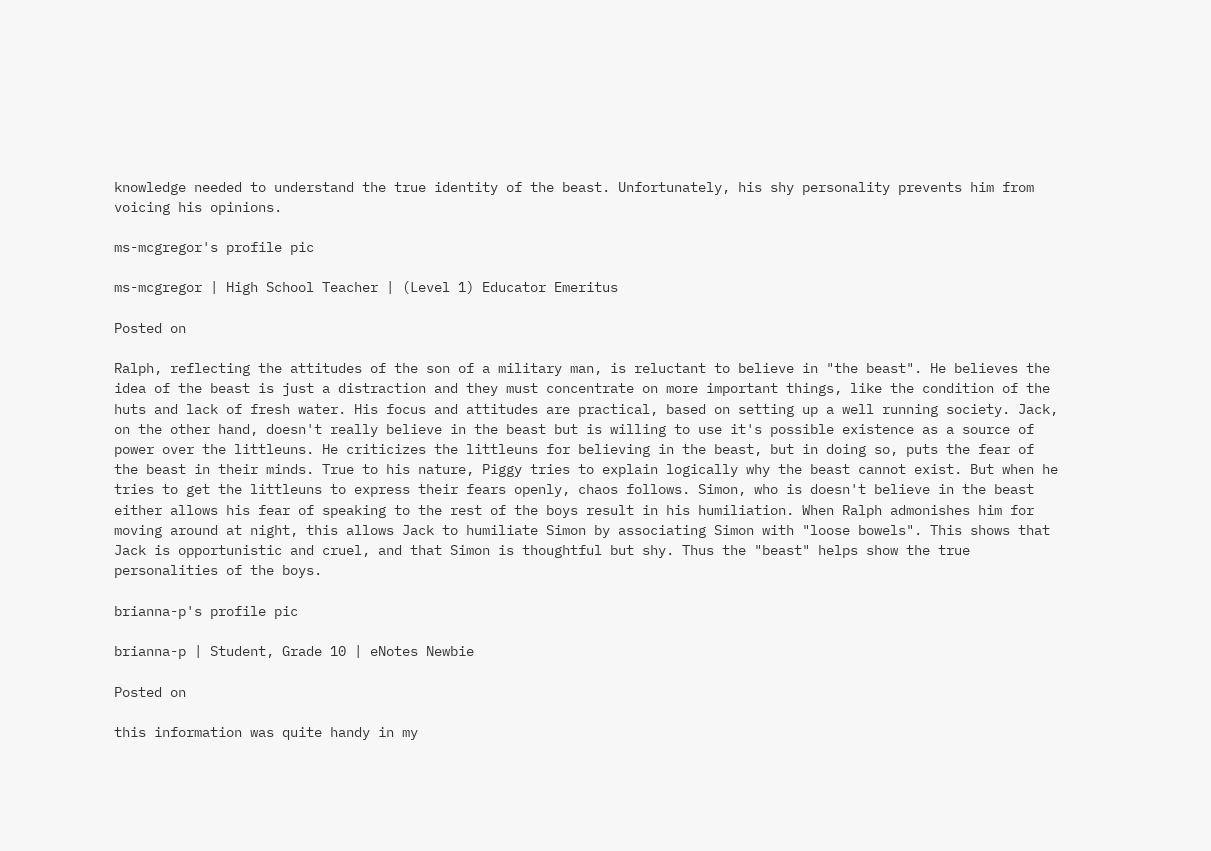knowledge needed to understand the true identity of the beast. Unfortunately, his shy personality prevents him from voicing his opinions.

ms-mcgregor's profile pic

ms-mcgregor | High School Teacher | (Level 1) Educator Emeritus

Posted on

Ralph, reflecting the attitudes of the son of a military man, is reluctant to believe in "the beast". He believes the idea of the beast is just a distraction and they must concentrate on more important things, like the condition of the huts and lack of fresh water. His focus and attitudes are practical, based on setting up a well running society. Jack, on the other hand, doesn't really believe in the beast but is willing to use it's possible existence as a source of power over the littleuns. He criticizes the littleuns for believing in the beast, but in doing so, puts the fear of the beast in their minds. True to his nature, Piggy tries to explain logically why the beast cannot exist. But when he tries to get the littleuns to express their fears openly, chaos follows. Simon, who is doesn't believe in the beast either allows his fear of speaking to the rest of the boys result in his humiliation. When Ralph admonishes him for moving around at night, this allows Jack to humiliate Simon by associating Simon with "loose bowels". This shows that Jack is opportunistic and cruel, and that Simon is thoughtful but shy. Thus the "beast" helps show the true personalities of the boys.

brianna-p's profile pic

brianna-p | Student, Grade 10 | eNotes Newbie

Posted on

this information was quite handy in my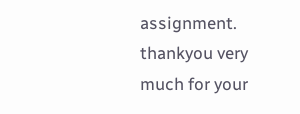assignment. thankyou very much for your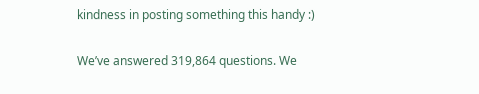kindness in posting something this handy :)

We’ve answered 319,864 questions. We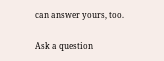can answer yours, too.

Ask a question